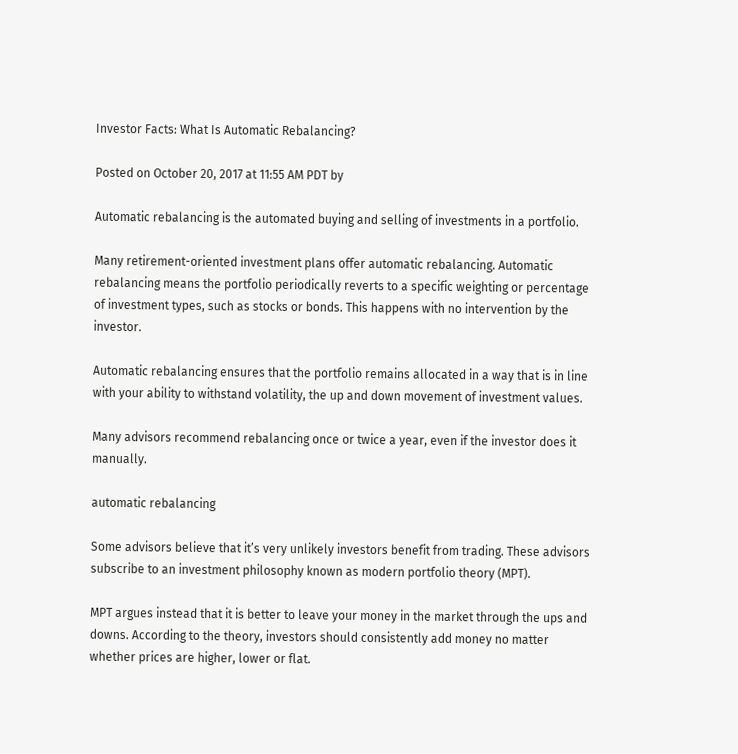Investor Facts: What Is Automatic Rebalancing?

Posted on October 20, 2017 at 11:55 AM PDT by

Automatic rebalancing is the automated buying and selling of investments in a portfolio.

Many retirement-oriented investment plans offer automatic rebalancing. Automatic rebalancing means the portfolio periodically reverts to a specific weighting or percentage of investment types, such as stocks or bonds. This happens with no intervention by the investor.

Automatic rebalancing ensures that the portfolio remains allocated in a way that is in line with your ability to withstand volatility, the up and down movement of investment values.

Many advisors recommend rebalancing once or twice a year, even if the investor does it manually.

automatic rebalancing

Some advisors believe that it’s very unlikely investors benefit from trading. These advisors subscribe to an investment philosophy known as modern portfolio theory (MPT).

MPT argues instead that it is better to leave your money in the market through the ups and downs. According to the theory, investors should consistently add money no matter whether prices are higher, lower or flat.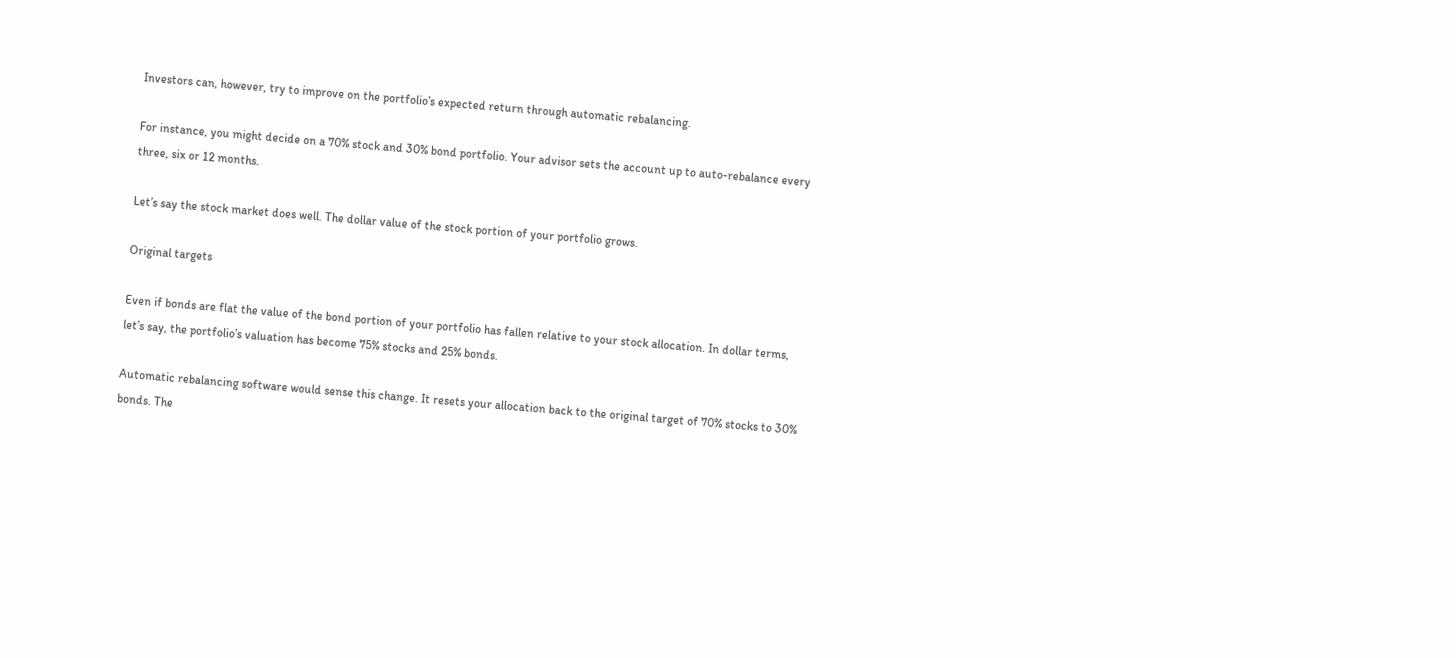Investors can, however, try to improve on the portfolio’s expected return through automatic rebalancing.

For instance, you might decide on a 70% stock and 30% bond portfolio. Your advisor sets the account up to auto-rebalance every three, six or 12 months.

Let’s say the stock market does well. The dollar value of the stock portion of your portfolio grows.

Original targets

Even if bonds are flat the value of the bond portion of your portfolio has fallen relative to your stock allocation. In dollar terms, let’s say, the portfolio’s valuation has become 75% stocks and 25% bonds.

Automatic rebalancing software would sense this change. It resets your allocation back to the original target of 70% stocks to 30% bonds. The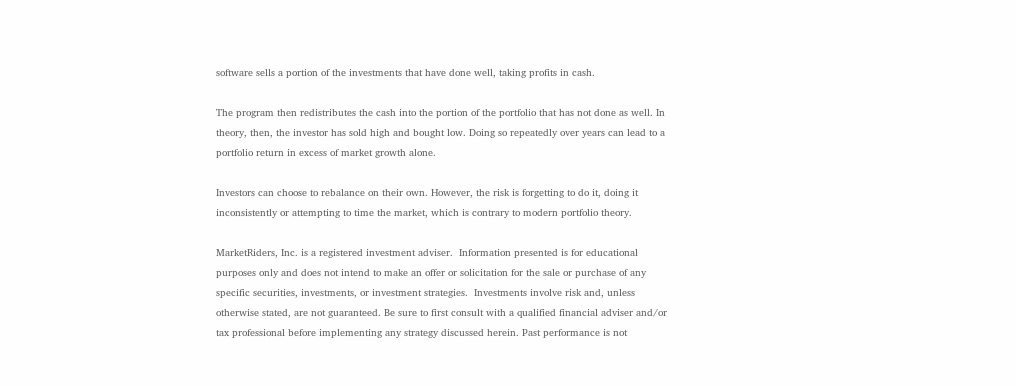software sells a portion of the investments that have done well, taking profits in cash.

The program then redistributes the cash into the portion of the portfolio that has not done as well. In theory, then, the investor has sold high and bought low. Doing so repeatedly over years can lead to a portfolio return in excess of market growth alone.

Investors can choose to rebalance on their own. However, the risk is forgetting to do it, doing it inconsistently or attempting to time the market, which is contrary to modern portfolio theory.

MarketRiders, Inc. is a registered investment adviser.  Information presented is for educational purposes only and does not intend to make an offer or solicitation for the sale or purchase of any specific securities, investments, or investment strategies.  Investments involve risk and, unless otherwise stated, are not guaranteed. Be sure to first consult with a qualified financial adviser and/or tax professional before implementing any strategy discussed herein. Past performance is not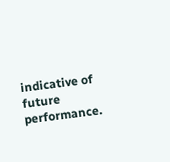indicative of future performance.